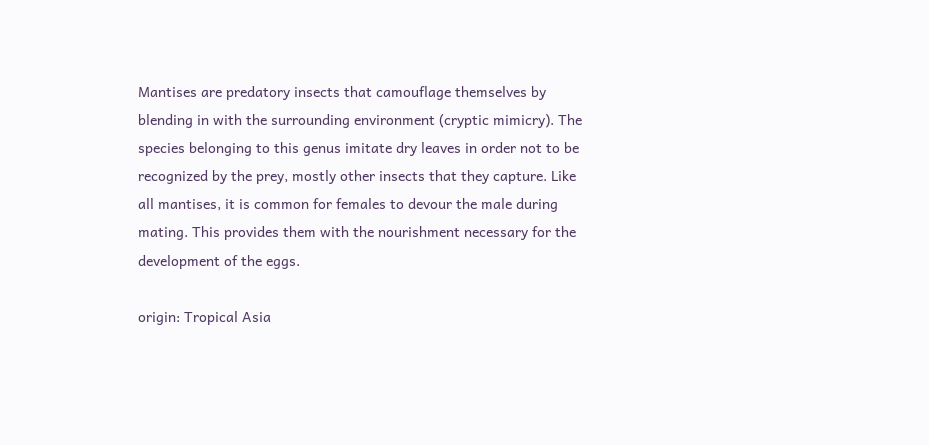Mantises are predatory insects that camouflage themselves by blending in with the surrounding environment (cryptic mimicry). The species belonging to this genus imitate dry leaves in order not to be recognized by the prey, mostly other insects that they capture. Like all mantises, it is common for females to devour the male during mating. This provides them with the nourishment necessary for the development of the eggs.

origin: Tropical Asia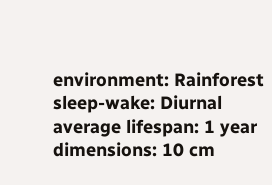environment: Rainforest
sleep-wake: Diurnal
average lifespan: 1 year
dimensions: 10 cm